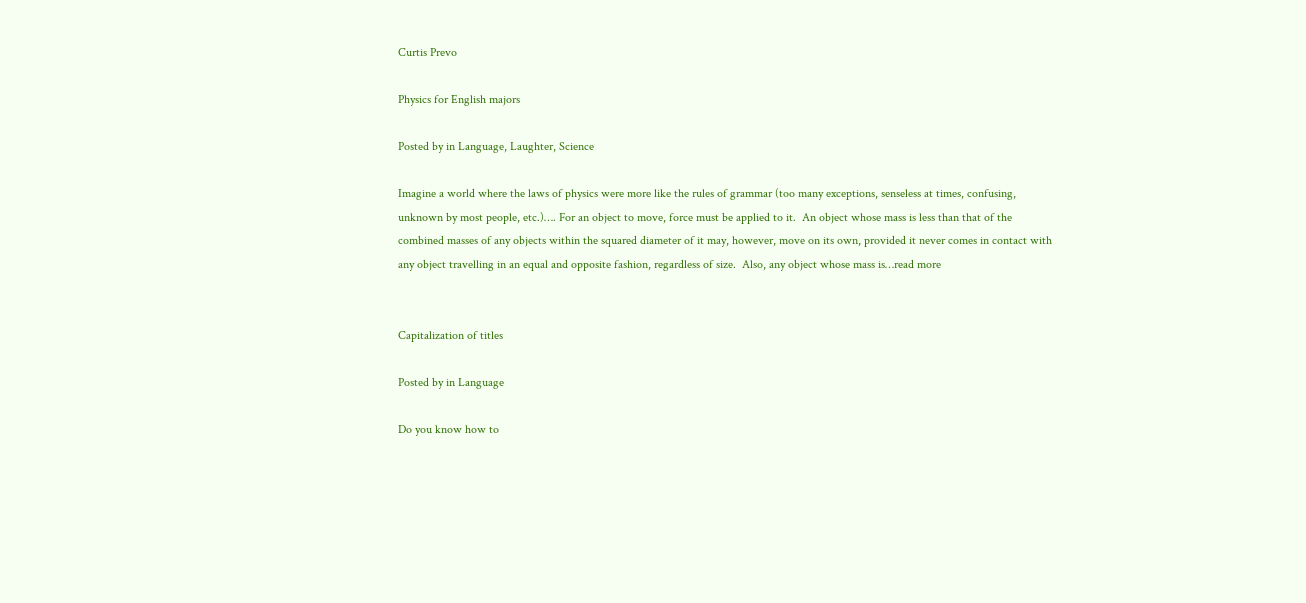Curtis Prevo

Physics for English majors

Posted by in Language, Laughter, Science

Imagine a world where the laws of physics were more like the rules of grammar (too many exceptions, senseless at times, confusing, unknown by most people, etc.)…. For an object to move, force must be applied to it.  An object whose mass is less than that of the combined masses of any objects within the squared diameter of it may, however, move on its own, provided it never comes in contact with any object travelling in an equal and opposite fashion, regardless of size.  Also, any object whose mass is…read more


Capitalization of titles

Posted by in Language

Do you know how to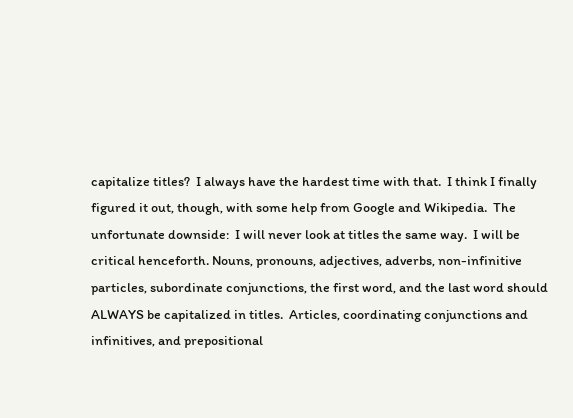capitalize titles?  I always have the hardest time with that.  I think I finally figured it out, though, with some help from Google and Wikipedia.  The unfortunate downside:  I will never look at titles the same way.  I will be critical henceforth. Nouns, pronouns, adjectives, adverbs, non-infinitive particles, subordinate conjunctions, the first word, and the last word should ALWAYS be capitalized in titles.  Articles, coordinating conjunctions and infinitives, and prepositional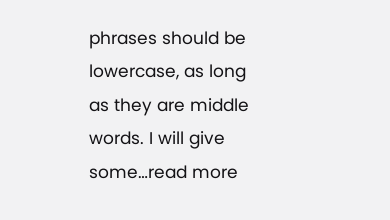phrases should be lowercase, as long as they are middle words. I will give some…read more